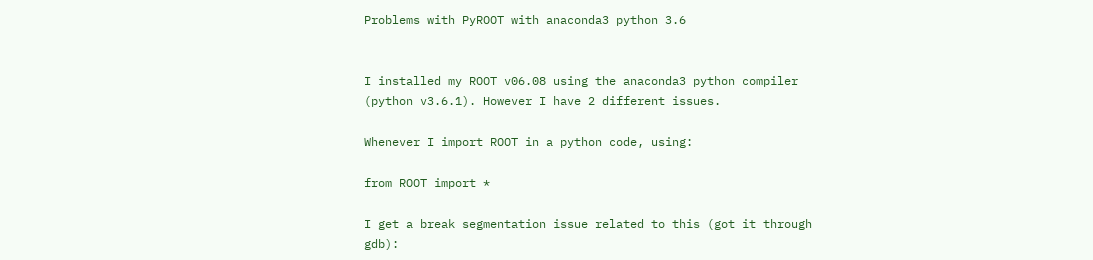Problems with PyROOT with anaconda3 python 3.6


I installed my ROOT v06.08 using the anaconda3 python compiler (python v3.6.1). However I have 2 different issues.

Whenever I import ROOT in a python code, using:

from ROOT import *

I get a break segmentation issue related to this (got it through gdb):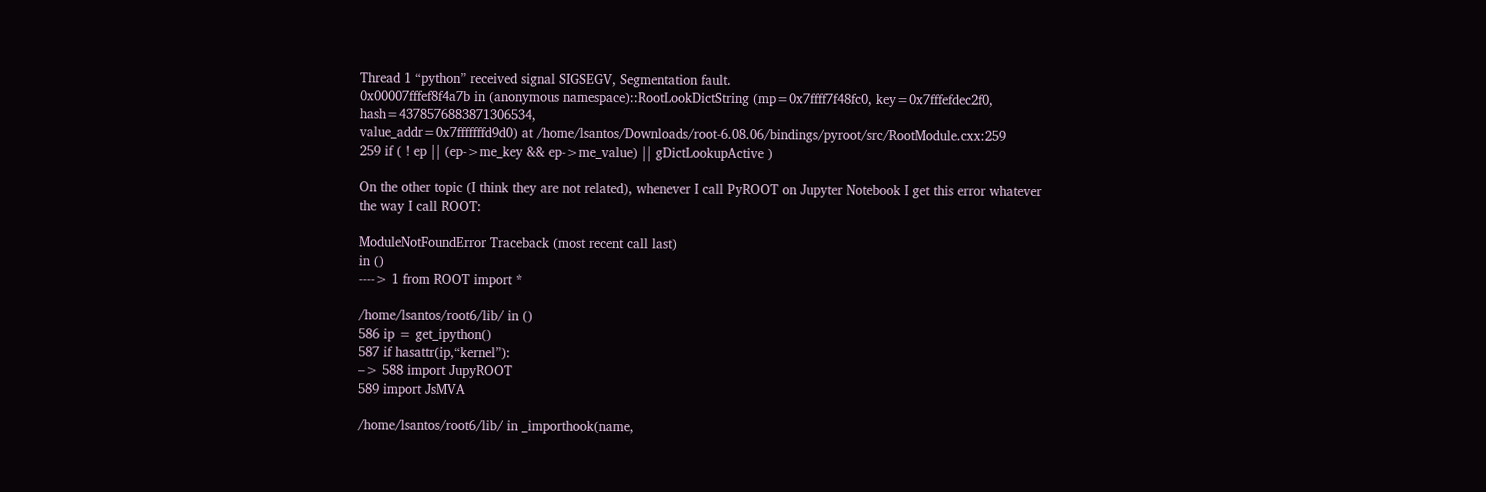Thread 1 “python” received signal SIGSEGV, Segmentation fault.
0x00007fffef8f4a7b in (anonymous namespace)::RootLookDictString (mp=0x7ffff7f48fc0, key=0x7fffefdec2f0, hash=4378576883871306534,
value_addr=0x7fffffffd9d0) at /home/lsantos/Downloads/root-6.08.06/bindings/pyroot/src/RootModule.cxx:259
259 if ( ! ep || (ep->me_key && ep->me_value) || gDictLookupActive )

On the other topic (I think they are not related), whenever I call PyROOT on Jupyter Notebook I get this error whatever the way I call ROOT:

ModuleNotFoundError Traceback (most recent call last)
in ()
----> 1 from ROOT import *

/home/lsantos/root6/lib/ in ()
586 ip = get_ipython()
587 if hasattr(ip,“kernel”):
–> 588 import JupyROOT
589 import JsMVA

/home/lsantos/root6/lib/ in _importhook(name,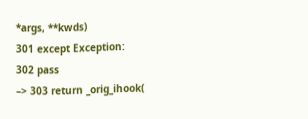*args, **kwds)
301 except Exception:
302 pass
–> 303 return _orig_ihook(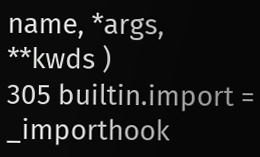name, *args, **kwds )
305 builtin.import = _importhook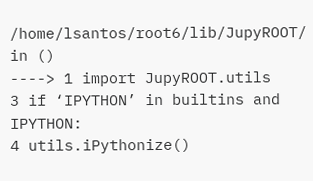/home/lsantos/root6/lib/JupyROOT/ in ()
----> 1 import JupyROOT.utils
3 if ‘IPYTHON’ in builtins and IPYTHON:
4 utils.iPythonize()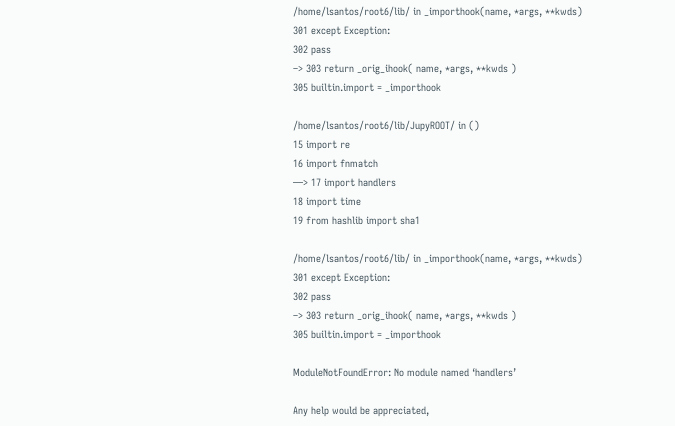/home/lsantos/root6/lib/ in _importhook(name, *args, **kwds)
301 except Exception:
302 pass
–> 303 return _orig_ihook( name, *args, **kwds )
305 builtin.import = _importhook

/home/lsantos/root6/lib/JupyROOT/ in ()
15 import re
16 import fnmatch
—> 17 import handlers
18 import time
19 from hashlib import sha1

/home/lsantos/root6/lib/ in _importhook(name, *args, **kwds)
301 except Exception:
302 pass
–> 303 return _orig_ihook( name, *args, **kwds )
305 builtin.import = _importhook

ModuleNotFoundError: No module named ‘handlers’

Any help would be appreciated,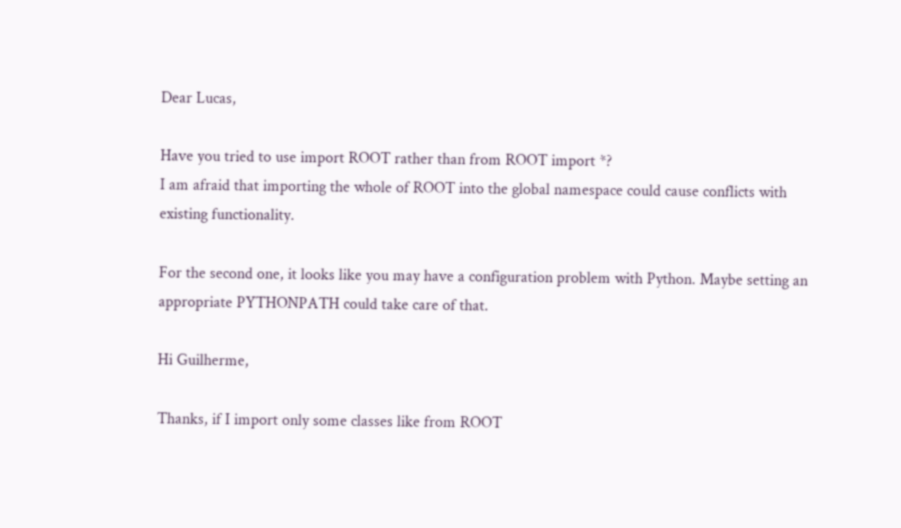Dear Lucas,

Have you tried to use import ROOT rather than from ROOT import *?
I am afraid that importing the whole of ROOT into the global namespace could cause conflicts with existing functionality.

For the second one, it looks like you may have a configuration problem with Python. Maybe setting an appropriate PYTHONPATH could take care of that.

Hi Guilherme,

Thanks, if I import only some classes like from ROOT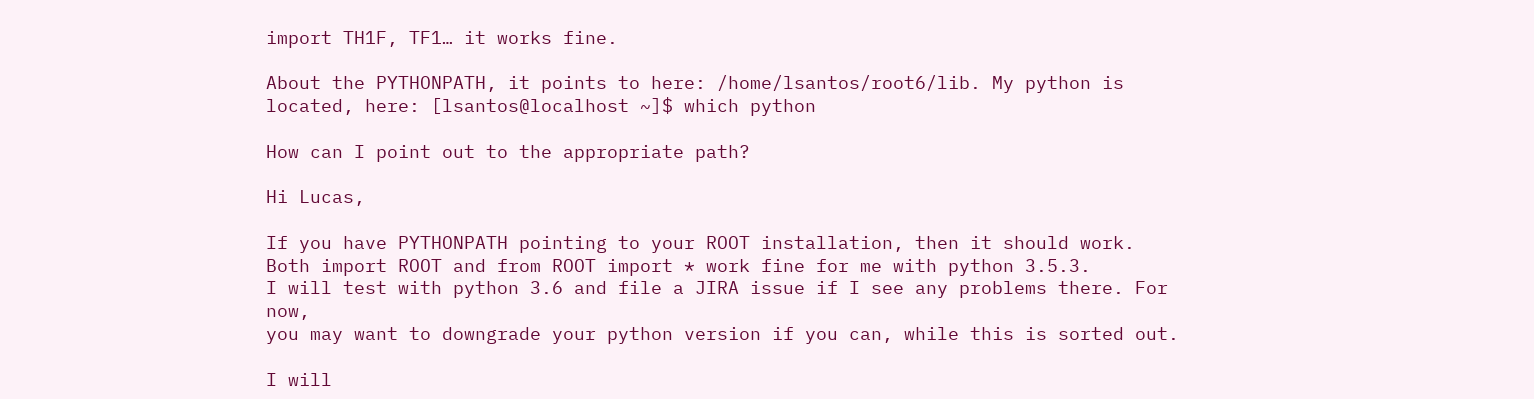import TH1F, TF1… it works fine.

About the PYTHONPATH, it points to here: /home/lsantos/root6/lib. My python is located, here: [lsantos@localhost ~]$ which python

How can I point out to the appropriate path?

Hi Lucas,

If you have PYTHONPATH pointing to your ROOT installation, then it should work.
Both import ROOT and from ROOT import * work fine for me with python 3.5.3.
I will test with python 3.6 and file a JIRA issue if I see any problems there. For now,
you may want to downgrade your python version if you can, while this is sorted out.

I will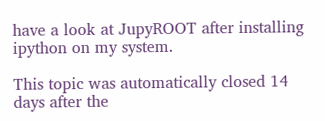have a look at JupyROOT after installing ipython on my system.

This topic was automatically closed 14 days after the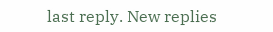last reply. New replies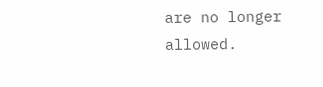are no longer allowed.